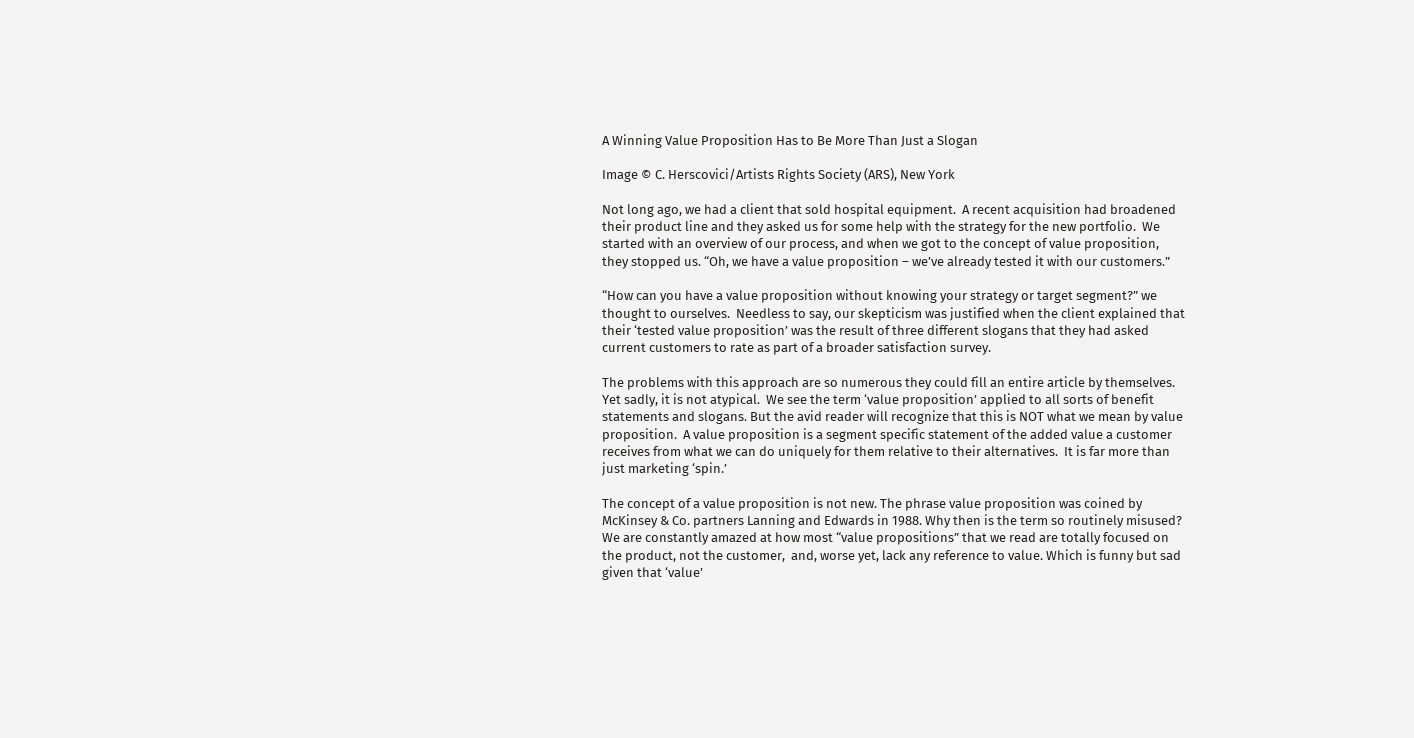A Winning Value Proposition Has to Be More Than Just a Slogan

Image © C. Herscovici/Artists Rights Society (ARS), New York

Not long ago, we had a client that sold hospital equipment.  A recent acquisition had broadened their product line and they asked us for some help with the strategy for the new portfolio.  We started with an overview of our process, and when we got to the concept of value proposition, they stopped us. “Oh, we have a value proposition – we’ve already tested it with our customers.”

“How can you have a value proposition without knowing your strategy or target segment?” we thought to ourselves.  Needless to say, our skepticism was justified when the client explained that their ‘tested value proposition’ was the result of three different slogans that they had asked current customers to rate as part of a broader satisfaction survey.

The problems with this approach are so numerous they could fill an entire article by themselves. Yet sadly, it is not atypical.  We see the term ‘value proposition’ applied to all sorts of benefit statements and slogans. But the avid reader will recognize that this is NOT what we mean by value proposition.  A value proposition is a segment specific statement of the added value a customer receives from what we can do uniquely for them relative to their alternatives.  It is far more than just marketing ‘spin.’

The concept of a value proposition is not new. The phrase value proposition was coined by McKinsey & Co. partners Lanning and Edwards in 1988. Why then is the term so routinely misused? We are constantly amazed at how most “value propositions” that we read are totally focused on the product, not the customer,  and, worse yet, lack any reference to value. Which is funny but sad given that ‘value’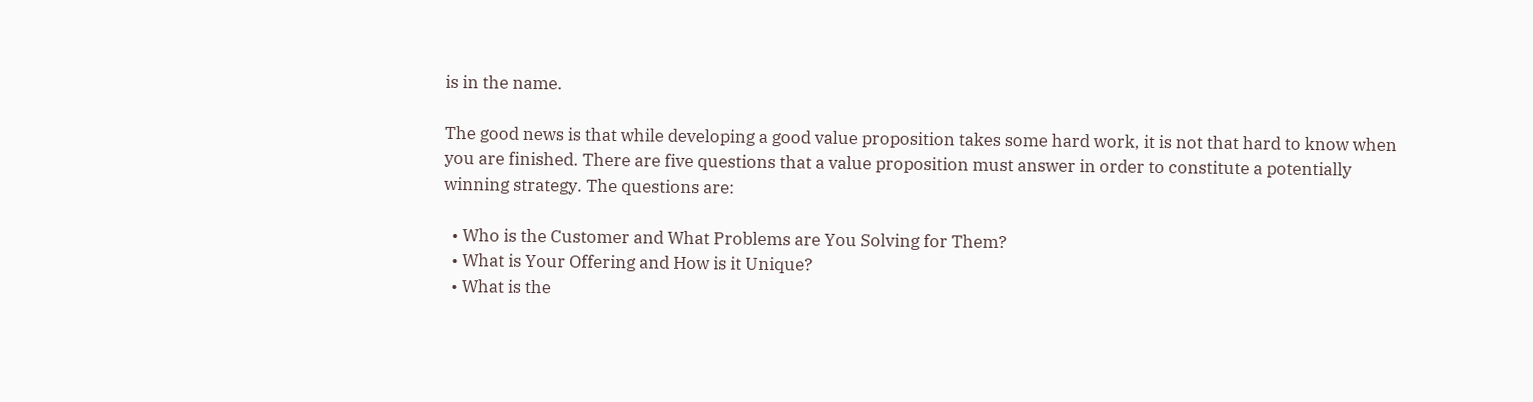is in the name.

The good news is that while developing a good value proposition takes some hard work, it is not that hard to know when you are finished. There are five questions that a value proposition must answer in order to constitute a potentially winning strategy. The questions are:

  • Who is the Customer and What Problems are You Solving for Them?
  • What is Your Offering and How is it Unique?
  • What is the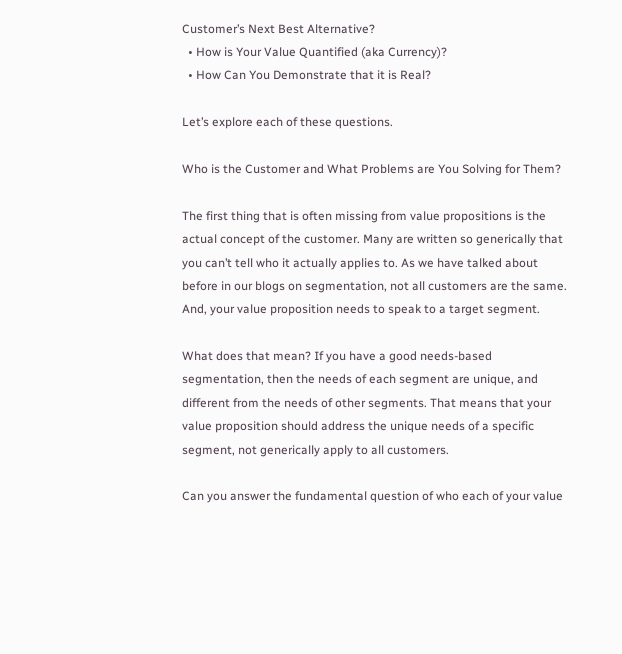Customer’s Next Best Alternative?
  • How is Your Value Quantified (aka Currency)?
  • How Can You Demonstrate that it is Real?

Let’s explore each of these questions.

Who is the Customer and What Problems are You Solving for Them?

The first thing that is often missing from value propositions is the actual concept of the customer. Many are written so generically that you can’t tell who it actually applies to. As we have talked about before in our blogs on segmentation, not all customers are the same. And, your value proposition needs to speak to a target segment.

What does that mean? If you have a good needs-based segmentation, then the needs of each segment are unique, and different from the needs of other segments. That means that your value proposition should address the unique needs of a specific segment, not generically apply to all customers.

Can you answer the fundamental question of who each of your value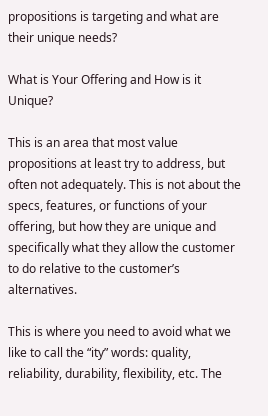propositions is targeting and what are their unique needs?

What is Your Offering and How is it Unique?

This is an area that most value propositions at least try to address, but often not adequately. This is not about the specs, features, or functions of your offering, but how they are unique and specifically what they allow the customer to do relative to the customer’s alternatives.

This is where you need to avoid what we like to call the “ity” words: quality, reliability, durability, flexibility, etc. The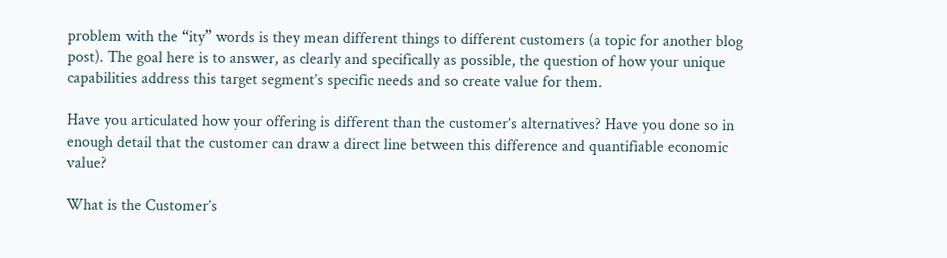problem with the “ity” words is they mean different things to different customers (a topic for another blog post). The goal here is to answer, as clearly and specifically as possible, the question of how your unique capabilities address this target segment’s specific needs and so create value for them.

Have you articulated how your offering is different than the customer’s alternatives? Have you done so in enough detail that the customer can draw a direct line between this difference and quantifiable economic value?

What is the Customer’s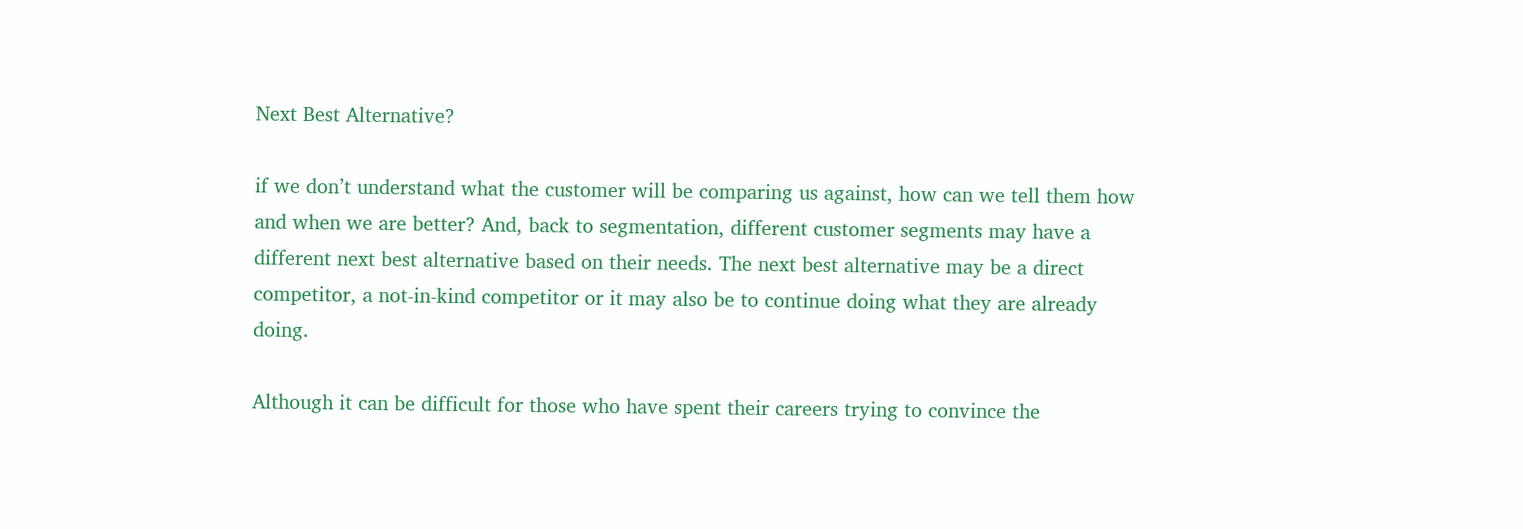Next Best Alternative?

if we don’t understand what the customer will be comparing us against, how can we tell them how and when we are better? And, back to segmentation, different customer segments may have a different next best alternative based on their needs. The next best alternative may be a direct competitor, a not-in-kind competitor or it may also be to continue doing what they are already doing.

Although it can be difficult for those who have spent their careers trying to convince the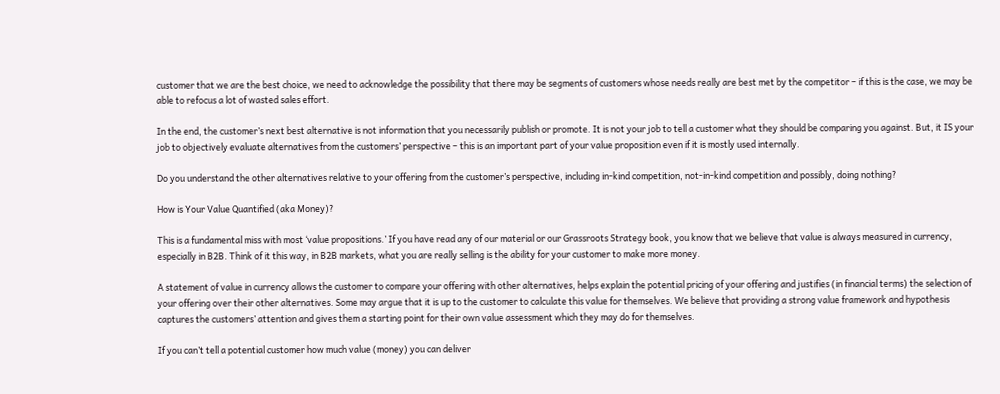customer that we are the best choice, we need to acknowledge the possibility that there may be segments of customers whose needs really are best met by the competitor – if this is the case, we may be able to refocus a lot of wasted sales effort.

In the end, the customer’s next best alternative is not information that you necessarily publish or promote. It is not your job to tell a customer what they should be comparing you against. But, it IS your job to objectively evaluate alternatives from the customers’ perspective – this is an important part of your value proposition even if it is mostly used internally.

Do you understand the other alternatives relative to your offering from the customer’s perspective, including in-kind competition, not-in-kind competition and possibly, doing nothing?

How is Your Value Quantified (aka Money)?

This is a fundamental miss with most ‘value propositions.’ If you have read any of our material or our Grassroots Strategy book, you know that we believe that value is always measured in currency, especially in B2B. Think of it this way, in B2B markets, what you are really selling is the ability for your customer to make more money.

A statement of value in currency allows the customer to compare your offering with other alternatives, helps explain the potential pricing of your offering and justifies (in financial terms) the selection of your offering over their other alternatives. Some may argue that it is up to the customer to calculate this value for themselves. We believe that providing a strong value framework and hypothesis captures the customers’ attention and gives them a starting point for their own value assessment which they may do for themselves.

If you can’t tell a potential customer how much value (money) you can deliver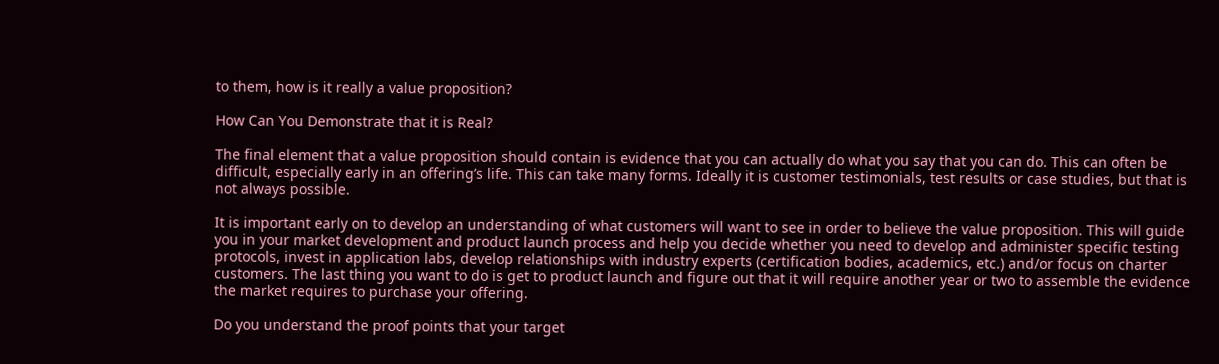to them, how is it really a value proposition?

How Can You Demonstrate that it is Real?

The final element that a value proposition should contain is evidence that you can actually do what you say that you can do. This can often be difficult, especially early in an offering’s life. This can take many forms. Ideally it is customer testimonials, test results or case studies, but that is not always possible.

It is important early on to develop an understanding of what customers will want to see in order to believe the value proposition. This will guide you in your market development and product launch process and help you decide whether you need to develop and administer specific testing protocols, invest in application labs, develop relationships with industry experts (certification bodies, academics, etc.) and/or focus on charter customers. The last thing you want to do is get to product launch and figure out that it will require another year or two to assemble the evidence the market requires to purchase your offering.

Do you understand the proof points that your target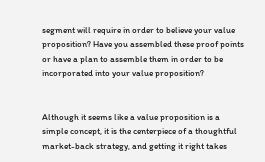segment will require in order to believe your value proposition? Have you assembled these proof points or have a plan to assemble them in order to be incorporated into your value proposition?


Although it seems like a value proposition is a simple concept, it is the centerpiece of a thoughtful market-back strategy, and getting it right takes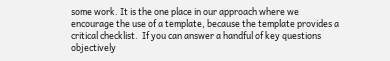some work. It is the one place in our approach where we encourage the use of a template, because the template provides a critical checklist.  If you can answer a handful of key questions objectively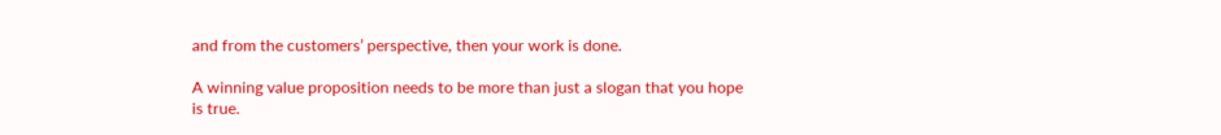and from the customers’ perspective, then your work is done.

A winning value proposition needs to be more than just a slogan that you hope is true.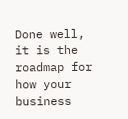Done well, it is the roadmap for how your business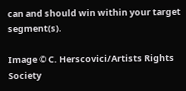can and should win within your target segment(s).

Image © C. Herscovici/Artists Rights Society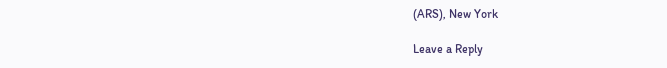(ARS), New York

Leave a Reply